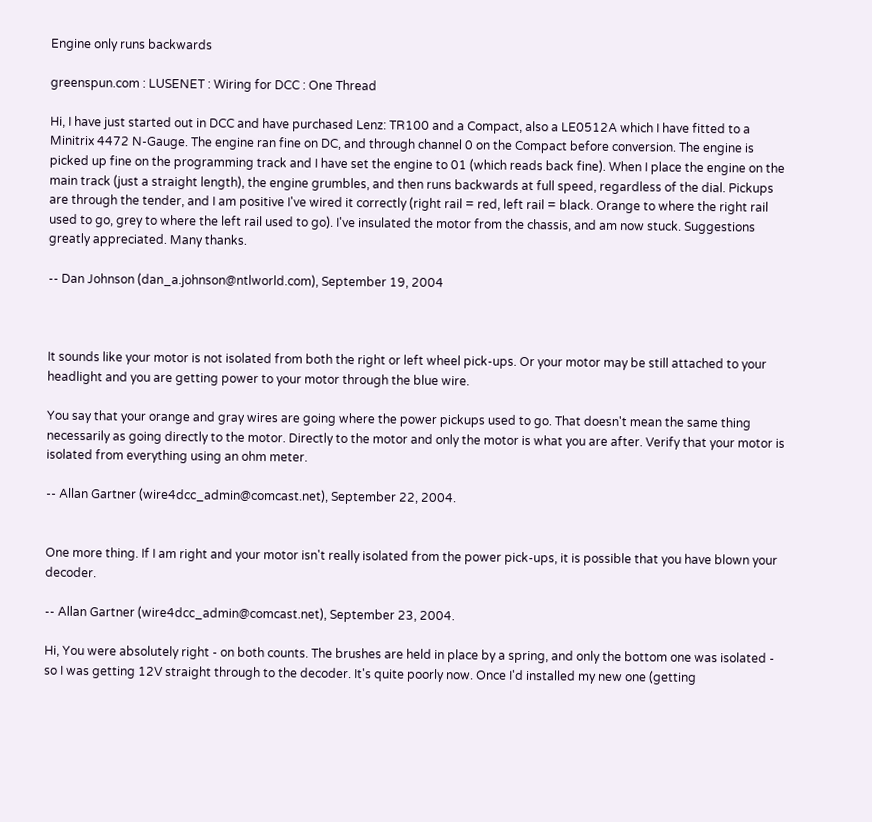Engine only runs backwards

greenspun.com : LUSENET : Wiring for DCC : One Thread

Hi, I have just started out in DCC and have purchased Lenz: TR100 and a Compact, also a LE0512A which I have fitted to a Minitrix 4472 N-Gauge. The engine ran fine on DC, and through channel 0 on the Compact before conversion. The engine is picked up fine on the programming track and I have set the engine to 01 (which reads back fine). When I place the engine on the main track (just a straight length), the engine grumbles, and then runs backwards at full speed, regardless of the dial. Pickups are through the tender, and I am positive I've wired it correctly (right rail = red, left rail = black. Orange to where the right rail used to go, grey to where the left rail used to go). I've insulated the motor from the chassis, and am now stuck. Suggestions greatly appreciated. Many thanks.

-- Dan Johnson (dan_a.johnson@ntlworld.com), September 19, 2004



It sounds like your motor is not isolated from both the right or left wheel pick-ups. Or your motor may be still attached to your headlight and you are getting power to your motor through the blue wire.

You say that your orange and gray wires are going where the power pickups used to go. That doesn't mean the same thing necessarily as going directly to the motor. Directly to the motor and only the motor is what you are after. Verify that your motor is isolated from everything using an ohm meter.

-- Allan Gartner (wire4dcc_admin@comcast.net), September 22, 2004.


One more thing. If I am right and your motor isn't really isolated from the power pick-ups, it is possible that you have blown your decoder.

-- Allan Gartner (wire4dcc_admin@comcast.net), September 23, 2004.

Hi, You were absolutely right - on both counts. The brushes are held in place by a spring, and only the bottom one was isolated - so I was getting 12V straight through to the decoder. It's quite poorly now. Once I'd installed my new one (getting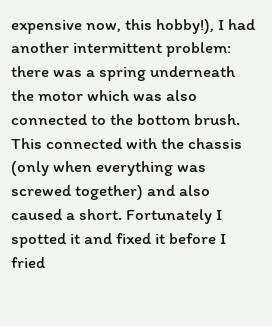expensive now, this hobby!), I had another intermittent problem: there was a spring underneath the motor which was also connected to the bottom brush. This connected with the chassis (only when everything was screwed together) and also caused a short. Fortunately I spotted it and fixed it before I fried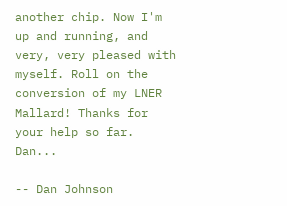another chip. Now I'm up and running, and very, very pleased with myself. Roll on the conversion of my LNER Mallard! Thanks for your help so far. Dan...

-- Dan Johnson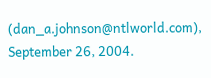(dan_a.johnson@ntlworld.com), September 26, 2004.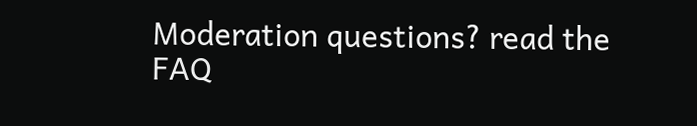Moderation questions? read the FAQ